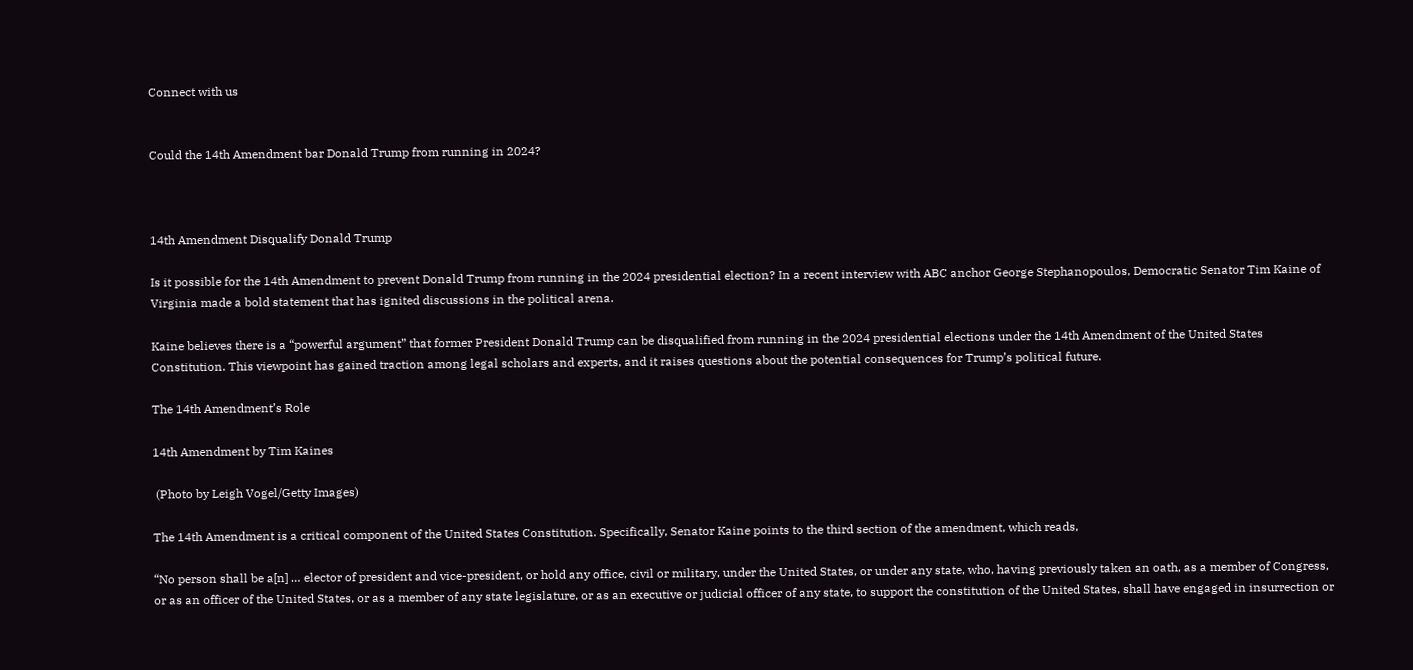Connect with us


Could the 14th Amendment bar Donald Trump from running in 2024?



14th Amendment Disqualify Donald Trump

Is it possible for the 14th Amendment to prevent Donald Trump from running in the 2024 presidential election? In a recent interview with ABC anchor George Stephanopoulos, Democratic Senator Tim Kaine of Virginia made a bold statement that has ignited discussions in the political arena.

Kaine believes there is a “powerful argument” that former President Donald Trump can be disqualified from running in the 2024 presidential elections under the 14th Amendment of the United States Constitution. This viewpoint has gained traction among legal scholars and experts, and it raises questions about the potential consequences for Trump’s political future.

The 14th Amendment’s Role

14th Amendment by Tim Kaines

 (Photo by Leigh Vogel/Getty Images)

The 14th Amendment is a critical component of the United States Constitution. Specifically, Senator Kaine points to the third section of the amendment, which reads,

“No person shall be a[n] … elector of president and vice-president, or hold any office, civil or military, under the United States, or under any state, who, having previously taken an oath, as a member of Congress, or as an officer of the United States, or as a member of any state legislature, or as an executive or judicial officer of any state, to support the constitution of the United States, shall have engaged in insurrection or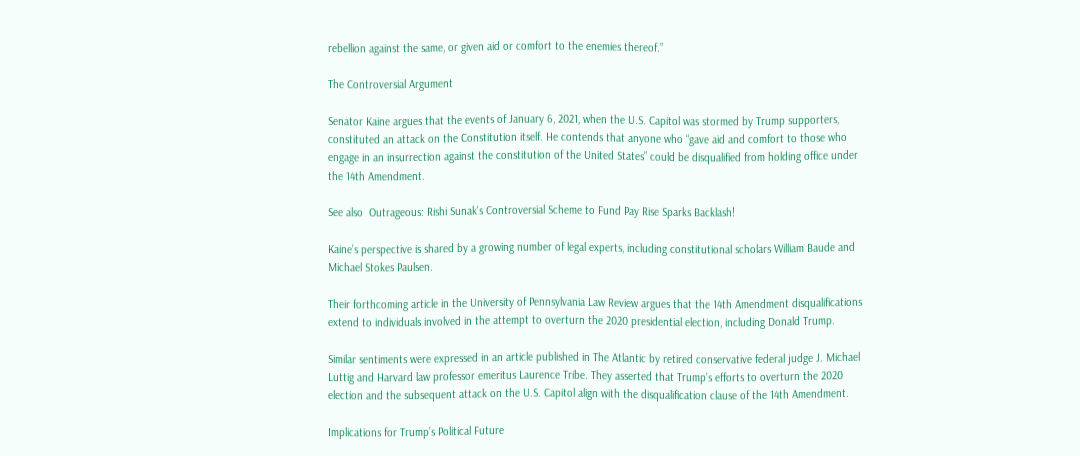rebellion against the same, or given aid or comfort to the enemies thereof.”

The Controversial Argument

Senator Kaine argues that the events of January 6, 2021, when the U.S. Capitol was stormed by Trump supporters, constituted an attack on the Constitution itself. He contends that anyone who “gave aid and comfort to those who engage in an insurrection against the constitution of the United States” could be disqualified from holding office under the 14th Amendment.

See also  Outrageous: Rishi Sunak's Controversial Scheme to Fund Pay Rise Sparks Backlash!

Kaine’s perspective is shared by a growing number of legal experts, including constitutional scholars William Baude and Michael Stokes Paulsen.

Their forthcoming article in the University of Pennsylvania Law Review argues that the 14th Amendment disqualifications extend to individuals involved in the attempt to overturn the 2020 presidential election, including Donald Trump.

Similar sentiments were expressed in an article published in The Atlantic by retired conservative federal judge J. Michael Luttig and Harvard law professor emeritus Laurence Tribe. They asserted that Trump’s efforts to overturn the 2020 election and the subsequent attack on the U.S. Capitol align with the disqualification clause of the 14th Amendment.

Implications for Trump’s Political Future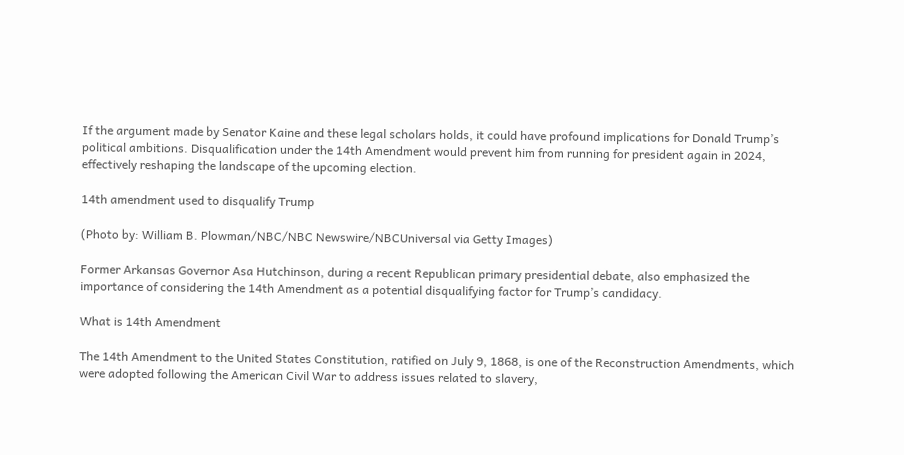If the argument made by Senator Kaine and these legal scholars holds, it could have profound implications for Donald Trump’s political ambitions. Disqualification under the 14th Amendment would prevent him from running for president again in 2024, effectively reshaping the landscape of the upcoming election.

14th amendment used to disqualify Trump

(Photo by: William B. Plowman/NBC/NBC Newswire/NBCUniversal via Getty Images)

Former Arkansas Governor Asa Hutchinson, during a recent Republican primary presidential debate, also emphasized the importance of considering the 14th Amendment as a potential disqualifying factor for Trump’s candidacy.

What is 14th Amendment

The 14th Amendment to the United States Constitution, ratified on July 9, 1868, is one of the Reconstruction Amendments, which were adopted following the American Civil War to address issues related to slavery,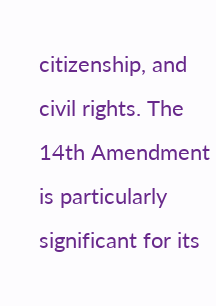citizenship, and civil rights. The 14th Amendment is particularly significant for its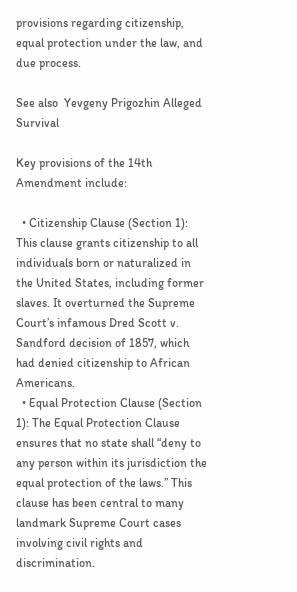provisions regarding citizenship, equal protection under the law, and due process.

See also  Yevgeny Prigozhin Alleged Survival

Key provisions of the 14th Amendment include:

  • Citizenship Clause (Section 1): This clause grants citizenship to all individuals born or naturalized in the United States, including former slaves. It overturned the Supreme Court’s infamous Dred Scott v. Sandford decision of 1857, which had denied citizenship to African Americans.
  • Equal Protection Clause (Section 1): The Equal Protection Clause ensures that no state shall “deny to any person within its jurisdiction the equal protection of the laws.” This clause has been central to many landmark Supreme Court cases involving civil rights and discrimination.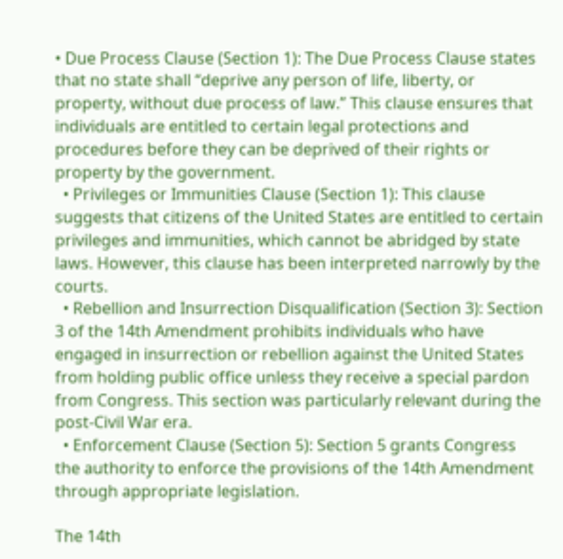• Due Process Clause (Section 1): The Due Process Clause states that no state shall “deprive any person of life, liberty, or property, without due process of law.” This clause ensures that individuals are entitled to certain legal protections and procedures before they can be deprived of their rights or property by the government.
  • Privileges or Immunities Clause (Section 1): This clause suggests that citizens of the United States are entitled to certain privileges and immunities, which cannot be abridged by state laws. However, this clause has been interpreted narrowly by the courts.
  • Rebellion and Insurrection Disqualification (Section 3): Section 3 of the 14th Amendment prohibits individuals who have engaged in insurrection or rebellion against the United States from holding public office unless they receive a special pardon from Congress. This section was particularly relevant during the post-Civil War era.
  • Enforcement Clause (Section 5): Section 5 grants Congress the authority to enforce the provisions of the 14th Amendment through appropriate legislation.

The 14th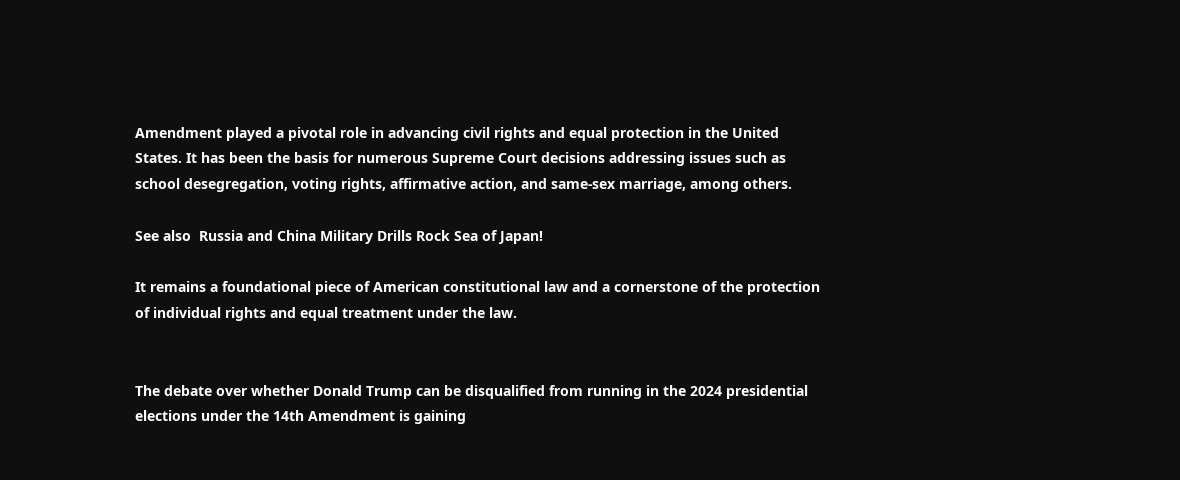Amendment played a pivotal role in advancing civil rights and equal protection in the United States. It has been the basis for numerous Supreme Court decisions addressing issues such as school desegregation, voting rights, affirmative action, and same-sex marriage, among others.

See also  Russia and China Military Drills Rock Sea of Japan!

It remains a foundational piece of American constitutional law and a cornerstone of the protection of individual rights and equal treatment under the law.


The debate over whether Donald Trump can be disqualified from running in the 2024 presidential elections under the 14th Amendment is gaining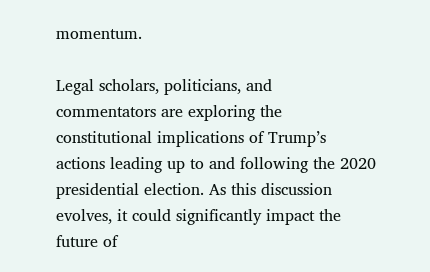momentum.

Legal scholars, politicians, and commentators are exploring the constitutional implications of Trump’s actions leading up to and following the 2020 presidential election. As this discussion evolves, it could significantly impact the future of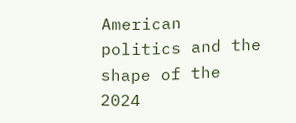American politics and the shape of the 2024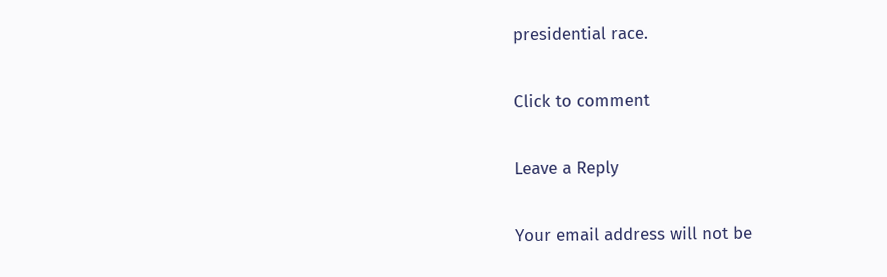presidential race.

Click to comment

Leave a Reply

Your email address will not be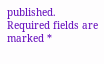published. Required fields are marked *